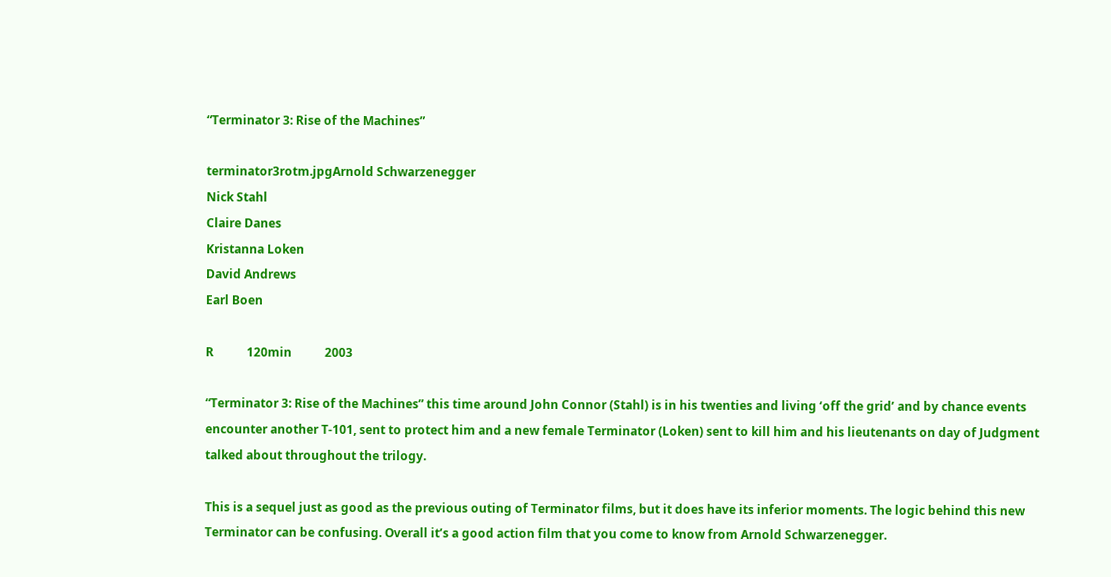“Terminator 3: Rise of the Machines”

terminator3rotm.jpgArnold Schwarzenegger
Nick Stahl
Claire Danes
Kristanna Loken
David Andrews
Earl Boen

R           120min           2003

“Terminator 3: Rise of the Machines” this time around John Connor (Stahl) is in his twenties and living ‘off the grid’ and by chance events encounter another T-101, sent to protect him and a new female Terminator (Loken) sent to kill him and his lieutenants on day of Judgment talked about throughout the trilogy.

This is a sequel just as good as the previous outing of Terminator films, but it does have its inferior moments. The logic behind this new Terminator can be confusing. Overall it’s a good action film that you come to know from Arnold Schwarzenegger.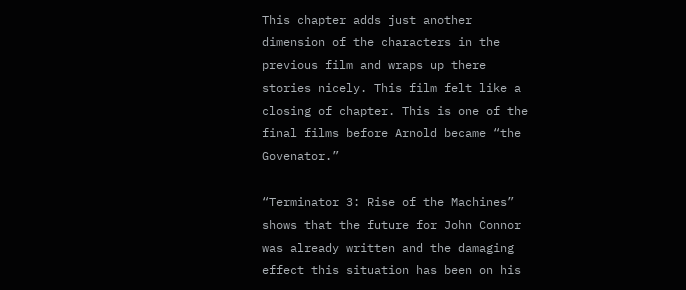This chapter adds just another dimension of the characters in the previous film and wraps up there stories nicely. This film felt like a closing of chapter. This is one of the final films before Arnold became “the Govenator.”

“Terminator 3: Rise of the Machines” shows that the future for John Connor was already written and the damaging effect this situation has been on his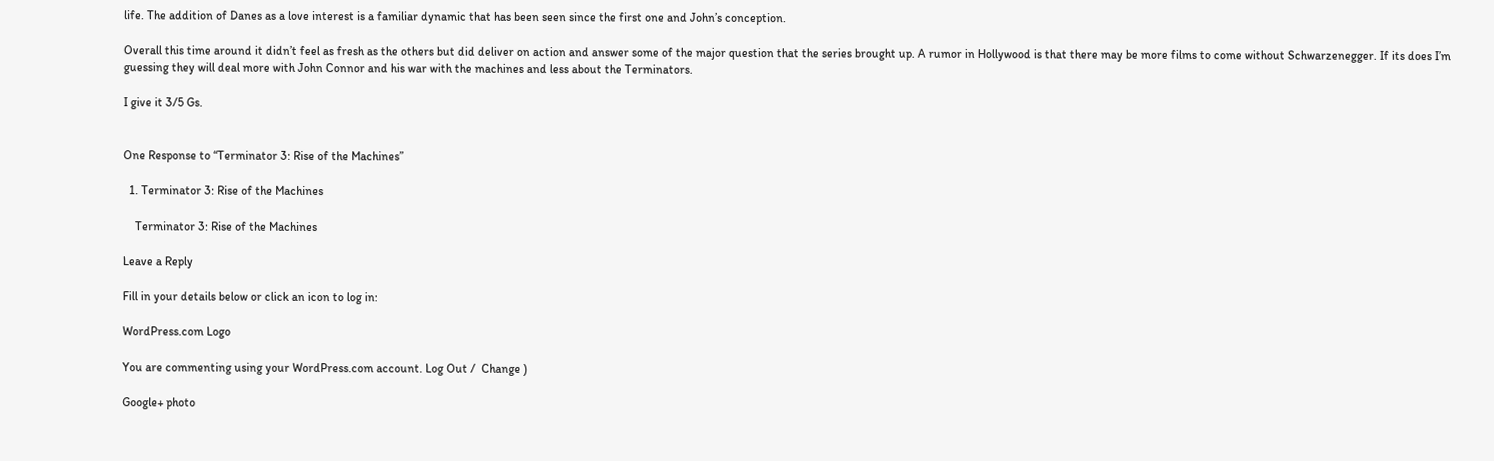life. The addition of Danes as a love interest is a familiar dynamic that has been seen since the first one and John’s conception.

Overall this time around it didn’t feel as fresh as the others but did deliver on action and answer some of the major question that the series brought up. A rumor in Hollywood is that there may be more films to come without Schwarzenegger. If its does I’m guessing they will deal more with John Connor and his war with the machines and less about the Terminators.

I give it 3/5 Gs.


One Response to “Terminator 3: Rise of the Machines”

  1. Terminator 3: Rise of the Machines

    Terminator 3: Rise of the Machines

Leave a Reply

Fill in your details below or click an icon to log in:

WordPress.com Logo

You are commenting using your WordPress.com account. Log Out /  Change )

Google+ photo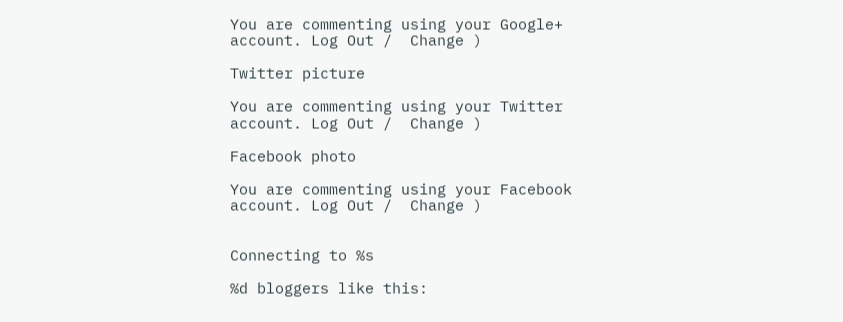You are commenting using your Google+ account. Log Out /  Change )

Twitter picture

You are commenting using your Twitter account. Log Out /  Change )

Facebook photo

You are commenting using your Facebook account. Log Out /  Change )


Connecting to %s

%d bloggers like this: